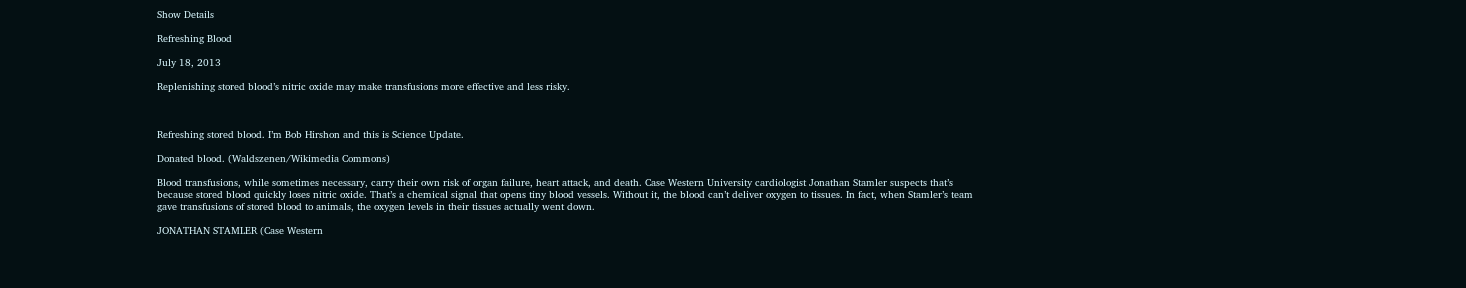Show Details

Refreshing Blood

July 18, 2013

Replenishing stored blood’s nitric oxide may make transfusions more effective and less risky.



Refreshing stored blood. I’m Bob Hirshon and this is Science Update.

Donated blood. (Waldszenen/Wikimedia Commons)

Blood transfusions, while sometimes necessary, carry their own risk of organ failure, heart attack, and death. Case Western University cardiologist Jonathan Stamler suspects that’s because stored blood quickly loses nitric oxide. That’s a chemical signal that opens tiny blood vessels. Without it, the blood can’t deliver oxygen to tissues. In fact, when Stamler’s team gave transfusions of stored blood to animals, the oxygen levels in their tissues actually went down.

JONATHAN STAMLER (Case Western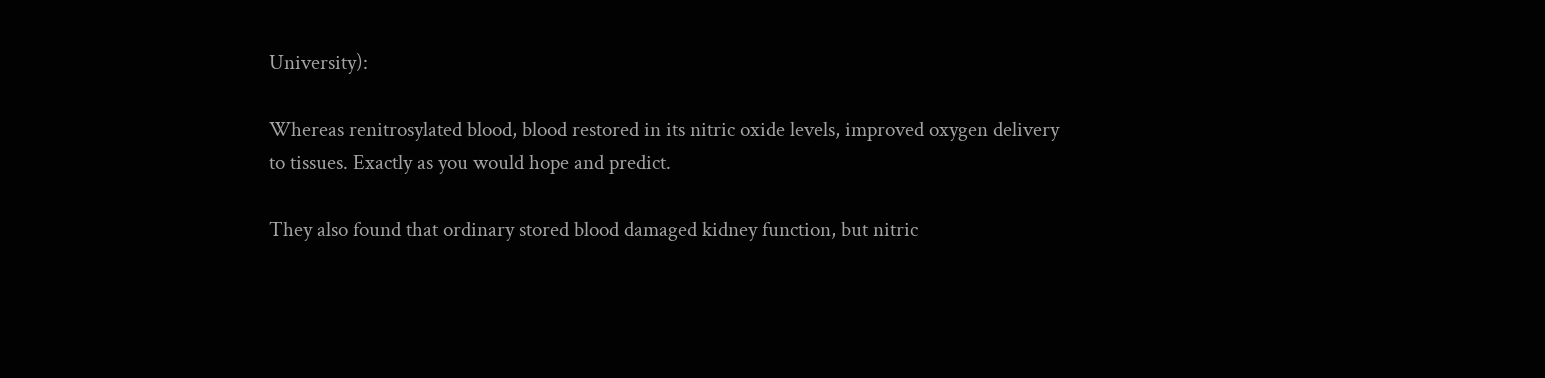University):

Whereas renitrosylated blood, blood restored in its nitric oxide levels, improved oxygen delivery to tissues. Exactly as you would hope and predict.

They also found that ordinary stored blood damaged kidney function, but nitric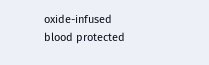oxide-infused blood protected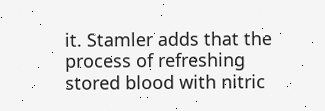it. Stamler adds that the process of refreshing stored blood with nitric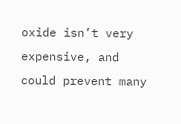oxide isn’t very expensive, and could prevent many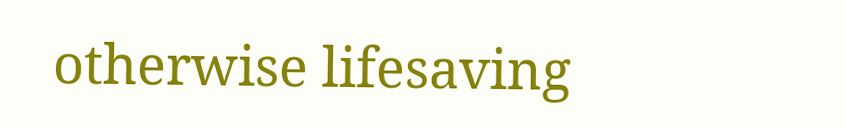otherwise lifesaving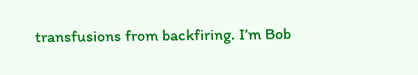transfusions from backfiring. I’m Bob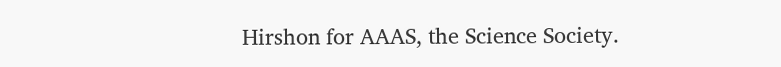Hirshon for AAAS, the Science Society.